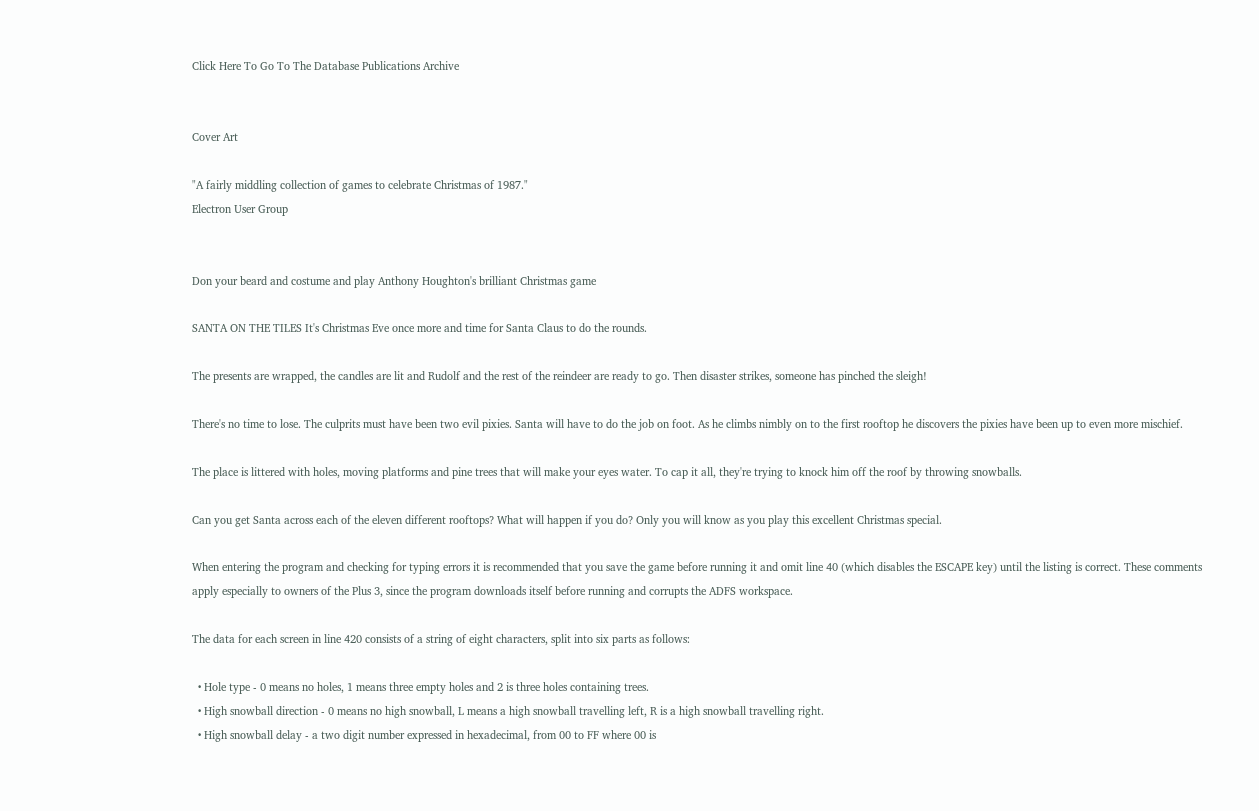Click Here To Go To The Database Publications Archive


Cover Art

"A fairly middling collection of games to celebrate Christmas of 1987."
Electron User Group


Don your beard and costume and play Anthony Houghton's brilliant Christmas game

SANTA ON THE TILES It's Christmas Eve once more and time for Santa Claus to do the rounds.

The presents are wrapped, the candles are lit and Rudolf and the rest of the reindeer are ready to go. Then disaster strikes, someone has pinched the sleigh!

There's no time to lose. The culprits must have been two evil pixies. Santa will have to do the job on foot. As he climbs nimbly on to the first rooftop he discovers the pixies have been up to even more mischief.

The place is littered with holes, moving platforms and pine trees that will make your eyes water. To cap it all, they're trying to knock him off the roof by throwing snowballs.

Can you get Santa across each of the eleven different rooftops? What will happen if you do? Only you will know as you play this excellent Christmas special.

When entering the program and checking for typing errors it is recommended that you save the game before running it and omit line 40 (which disables the ESCAPE key) until the listing is correct. These comments apply especially to owners of the Plus 3, since the program downloads itself before running and corrupts the ADFS workspace.

The data for each screen in line 420 consists of a string of eight characters, split into six parts as follows:

  • Hole type - 0 means no holes, 1 means three empty holes and 2 is three holes containing trees.
  • High snowball direction - 0 means no high snowball, L means a high snowball travelling left, R is a high snowball travelling right.
  • High snowball delay - a two digit number expressed in hexadecimal, from 00 to FF where 00 is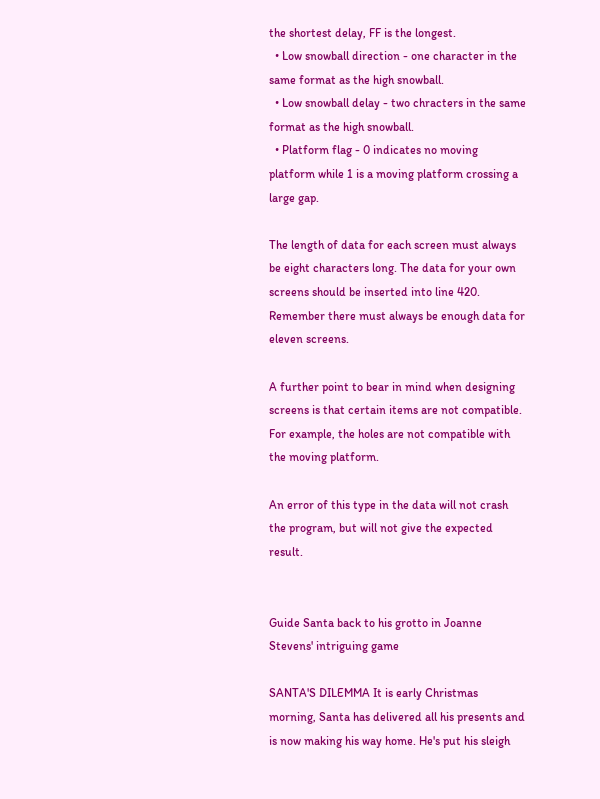the shortest delay, FF is the longest.
  • Low snowball direction - one character in the same format as the high snowball.
  • Low snowball delay - two chracters in the same format as the high snowball.
  • Platform flag - 0 indicates no moving platform while 1 is a moving platform crossing a large gap.

The length of data for each screen must always be eight characters long. The data for your own screens should be inserted into line 420. Remember there must always be enough data for eleven screens.

A further point to bear in mind when designing screens is that certain items are not compatible. For example, the holes are not compatible with the moving platform.

An error of this type in the data will not crash the program, but will not give the expected result.


Guide Santa back to his grotto in Joanne Stevens' intriguing game

SANTA'S DILEMMA It is early Christmas morning, Santa has delivered all his presents and is now making his way home. He's put his sleigh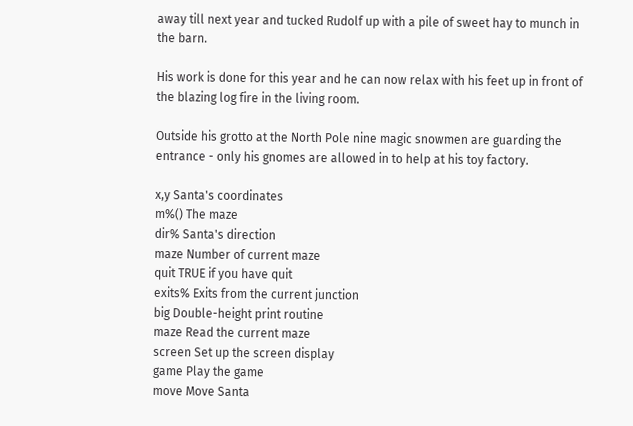away till next year and tucked Rudolf up with a pile of sweet hay to munch in the barn.

His work is done for this year and he can now relax with his feet up in front of the blazing log fire in the living room.

Outside his grotto at the North Pole nine magic snowmen are guarding the entrance - only his gnomes are allowed in to help at his toy factory.

x,y Santa's coordinates
m%() The maze
dir% Santa's direction
maze Number of current maze
quit TRUE if you have quit
exits% Exits from the current junction
big Double-height print routine
maze Read the current maze
screen Set up the screen display
game Play the game
move Move Santa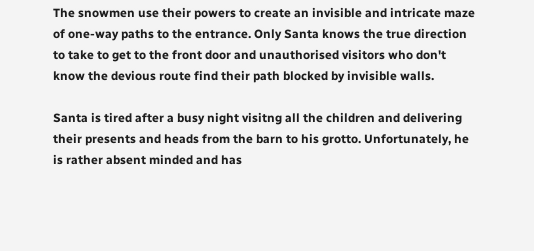The snowmen use their powers to create an invisible and intricate maze of one-way paths to the entrance. Only Santa knows the true direction to take to get to the front door and unauthorised visitors who don't know the devious route find their path blocked by invisible walls.

Santa is tired after a busy night visitng all the children and delivering their presents and heads from the barn to his grotto. Unfortunately, he is rather absent minded and has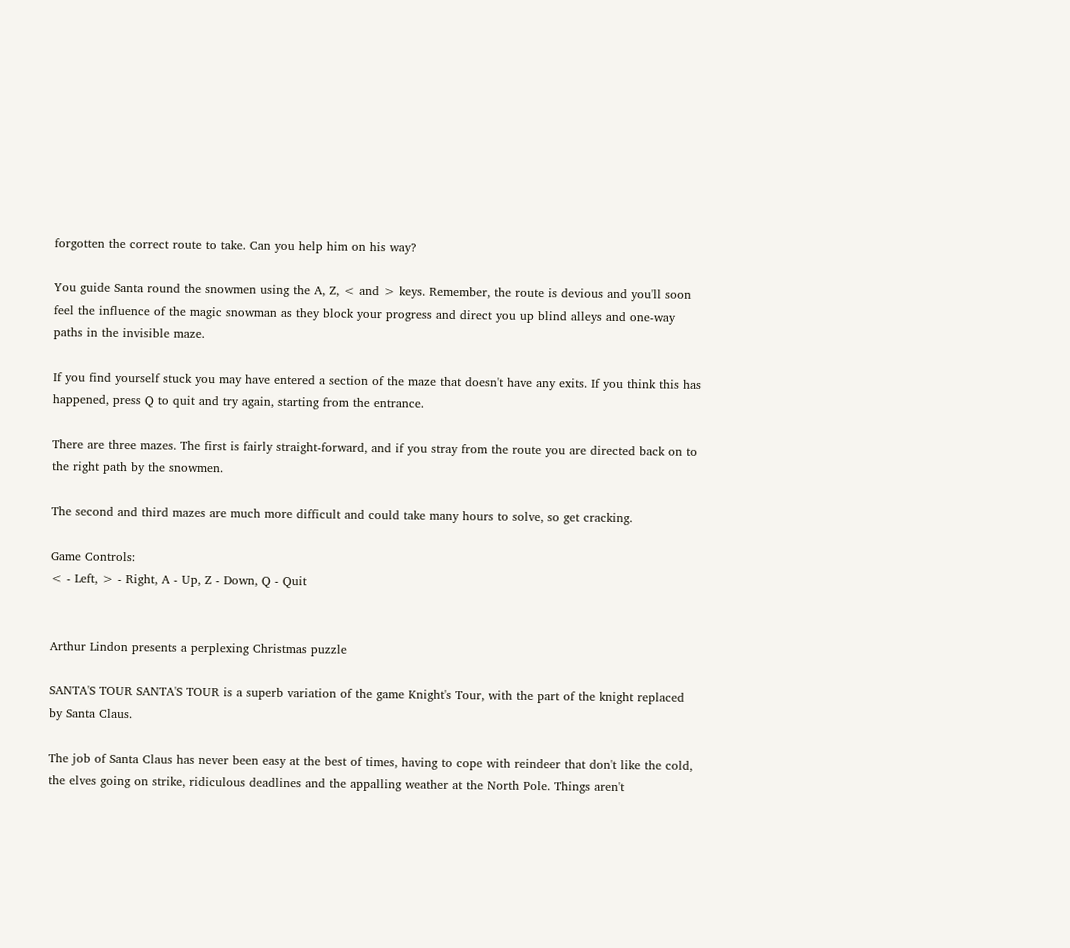forgotten the correct route to take. Can you help him on his way?

You guide Santa round the snowmen using the A, Z, < and > keys. Remember, the route is devious and you'll soon feel the influence of the magic snowman as they block your progress and direct you up blind alleys and one-way paths in the invisible maze.

If you find yourself stuck you may have entered a section of the maze that doesn't have any exits. If you think this has happened, press Q to quit and try again, starting from the entrance.

There are three mazes. The first is fairly straight-forward, and if you stray from the route you are directed back on to the right path by the snowmen.

The second and third mazes are much more difficult and could take many hours to solve, so get cracking.

Game Controls:
< - Left, > - Right, A - Up, Z - Down, Q - Quit


Arthur Lindon presents a perplexing Christmas puzzle

SANTA'S TOUR SANTA'S TOUR is a superb variation of the game Knight's Tour, with the part of the knight replaced by Santa Claus.

The job of Santa Claus has never been easy at the best of times, having to cope with reindeer that don't like the cold, the elves going on strike, ridiculous deadlines and the appalling weather at the North Pole. Things aren't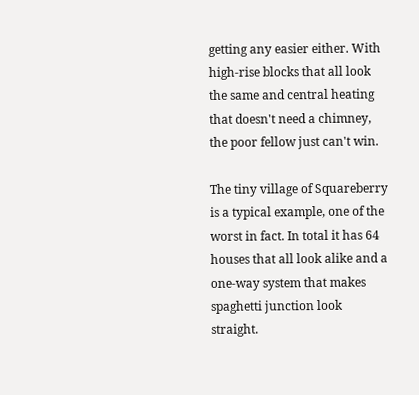getting any easier either. With high-rise blocks that all look the same and central heating that doesn't need a chimney, the poor fellow just can't win.

The tiny village of Squareberry is a typical example, one of the worst in fact. In total it has 64 houses that all look alike and a one-way system that makes spaghetti junction look straight.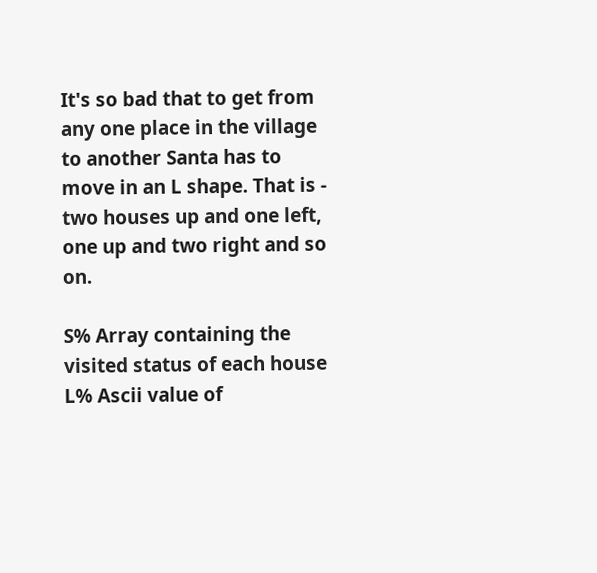It's so bad that to get from any one place in the village to another Santa has to move in an L shape. That is - two houses up and one left, one up and two right and so on.

S% Array containing the visited status of each house
L% Ascii value of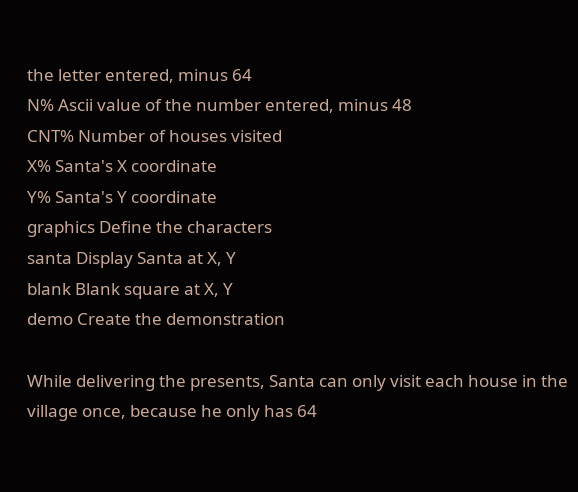the letter entered, minus 64
N% Ascii value of the number entered, minus 48
CNT% Number of houses visited
X% Santa's X coordinate
Y% Santa's Y coordinate
graphics Define the characters
santa Display Santa at X, Y
blank Blank square at X, Y
demo Create the demonstration

While delivering the presents, Santa can only visit each house in the village once, because he only has 64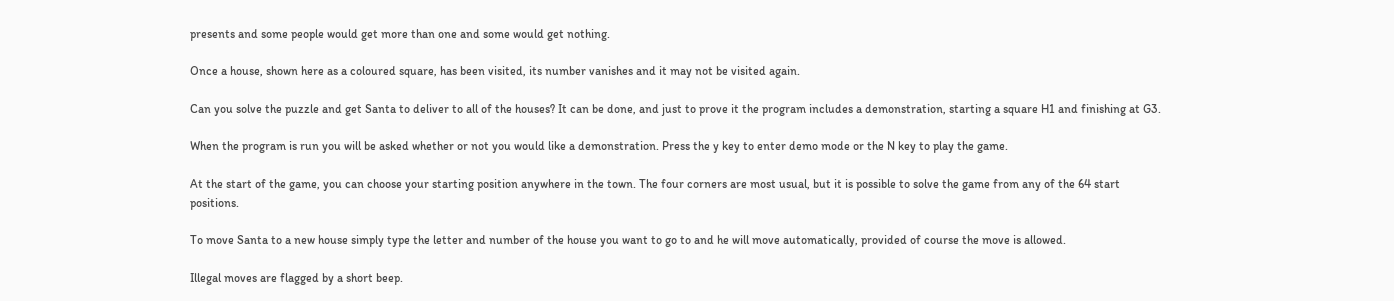presents and some people would get more than one and some would get nothing.

Once a house, shown here as a coloured square, has been visited, its number vanishes and it may not be visited again.

Can you solve the puzzle and get Santa to deliver to all of the houses? It can be done, and just to prove it the program includes a demonstration, starting a square H1 and finishing at G3.

When the program is run you will be asked whether or not you would like a demonstration. Press the y key to enter demo mode or the N key to play the game.

At the start of the game, you can choose your starting position anywhere in the town. The four corners are most usual, but it is possible to solve the game from any of the 64 start positions.

To move Santa to a new house simply type the letter and number of the house you want to go to and he will move automatically, provided of course the move is allowed.

Illegal moves are flagged by a short beep.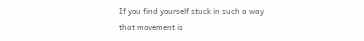If you find yourself stuck in such a way that movement is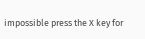impossible press the X key for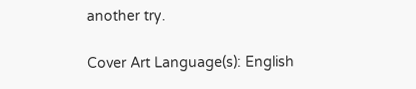another try.

Cover Art Language(s): English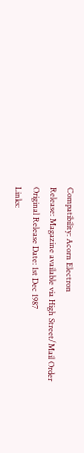Compatibility: Acorn Electron
Release: Magazine available via High Street/Mail Order
Original Release Date: 1st Dec 1987
Links: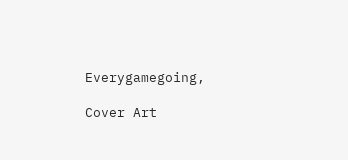Everygamegoing,

Cover Art